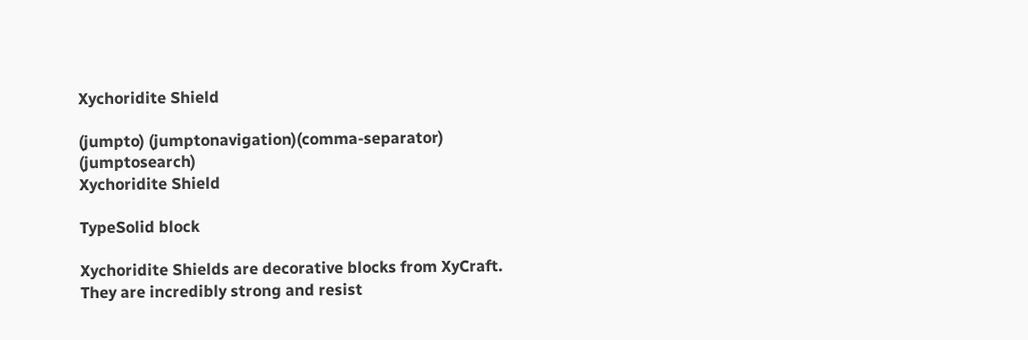Xychoridite Shield

(jumpto) (jumptonavigation)(comma-separator) (jumptosearch)
Xychoridite Shield

TypeSolid block

Xychoridite Shields are decorative blocks from XyCraft. They are incredibly strong and resist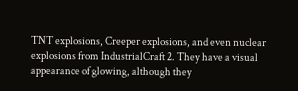TNT explosions, Creeper explosions, and even nuclear explosions from IndustrialCraft 2. They have a visual appearance of glowing, although they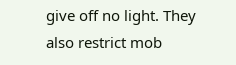give off no light. They also restrict mob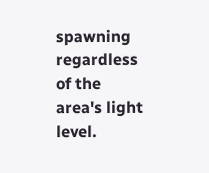spawning regardless of the area's light level.